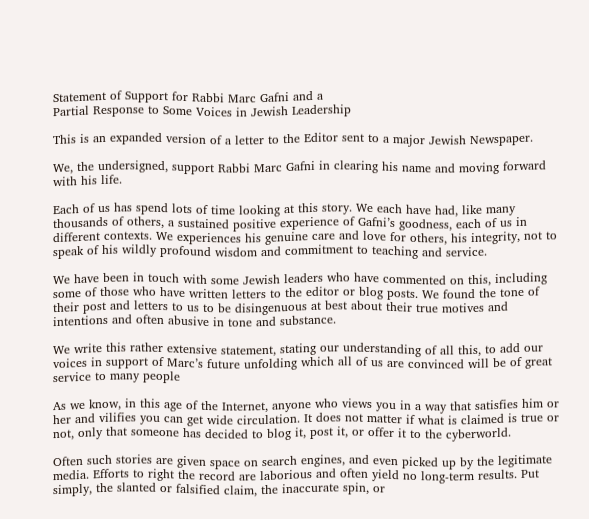Statement of Support for Rabbi Marc Gafni and a
Partial Response to Some Voices in Jewish Leadership

This is an expanded version of a letter to the Editor sent to a major Jewish Newspaper.

We, the undersigned, support Rabbi Marc Gafni in clearing his name and moving forward with his life.

Each of us has spend lots of time looking at this story. We each have had, like many thousands of others, a sustained positive experience of Gafni’s goodness, each of us in different contexts. We experiences his genuine care and love for others, his integrity, not to speak of his wildly profound wisdom and commitment to teaching and service.

We have been in touch with some Jewish leaders who have commented on this, including some of those who have written letters to the editor or blog posts. We found the tone of their post and letters to us to be disingenuous at best about their true motives and intentions and often abusive in tone and substance.

We write this rather extensive statement, stating our understanding of all this, to add our voices in support of Marc’s future unfolding which all of us are convinced will be of great service to many people

As we know, in this age of the Internet, anyone who views you in a way that satisfies him or her and vilifies you can get wide circulation. It does not matter if what is claimed is true or not, only that someone has decided to blog it, post it, or offer it to the cyberworld.

Often such stories are given space on search engines, and even picked up by the legitimate media. Efforts to right the record are laborious and often yield no long-term results. Put simply, the slanted or falsified claim, the inaccurate spin, or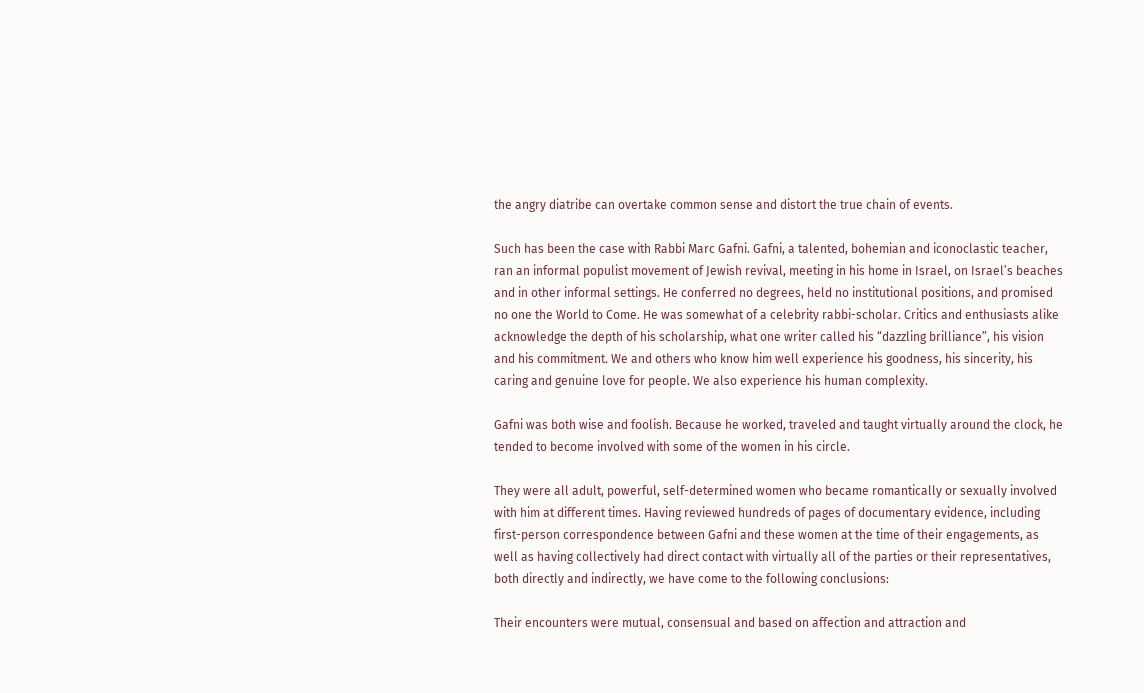the angry diatribe can overtake common sense and distort the true chain of events.

Such has been the case with Rabbi Marc Gafni. Gafni, a talented, bohemian and iconoclastic teacher, ran an informal populist movement of Jewish revival, meeting in his home in Israel, on Israel’s beaches and in other informal settings. He conferred no degrees, held no institutional positions, and promised no one the World to Come. He was somewhat of a celebrity rabbi-scholar. Critics and enthusiasts alike acknowledge the depth of his scholarship, what one writer called his “dazzling brilliance”, his vision and his commitment. We and others who know him well experience his goodness, his sincerity, his caring and genuine love for people. We also experience his human complexity.

Gafni was both wise and foolish. Because he worked, traveled and taught virtually around the clock, he tended to become involved with some of the women in his circle.

They were all adult, powerful, self-determined women who became romantically or sexually involved with him at different times. Having reviewed hundreds of pages of documentary evidence, including first-person correspondence between Gafni and these women at the time of their engagements, as well as having collectively had direct contact with virtually all of the parties or their representatives, both directly and indirectly, we have come to the following conclusions:

Their encounters were mutual, consensual and based on affection and attraction and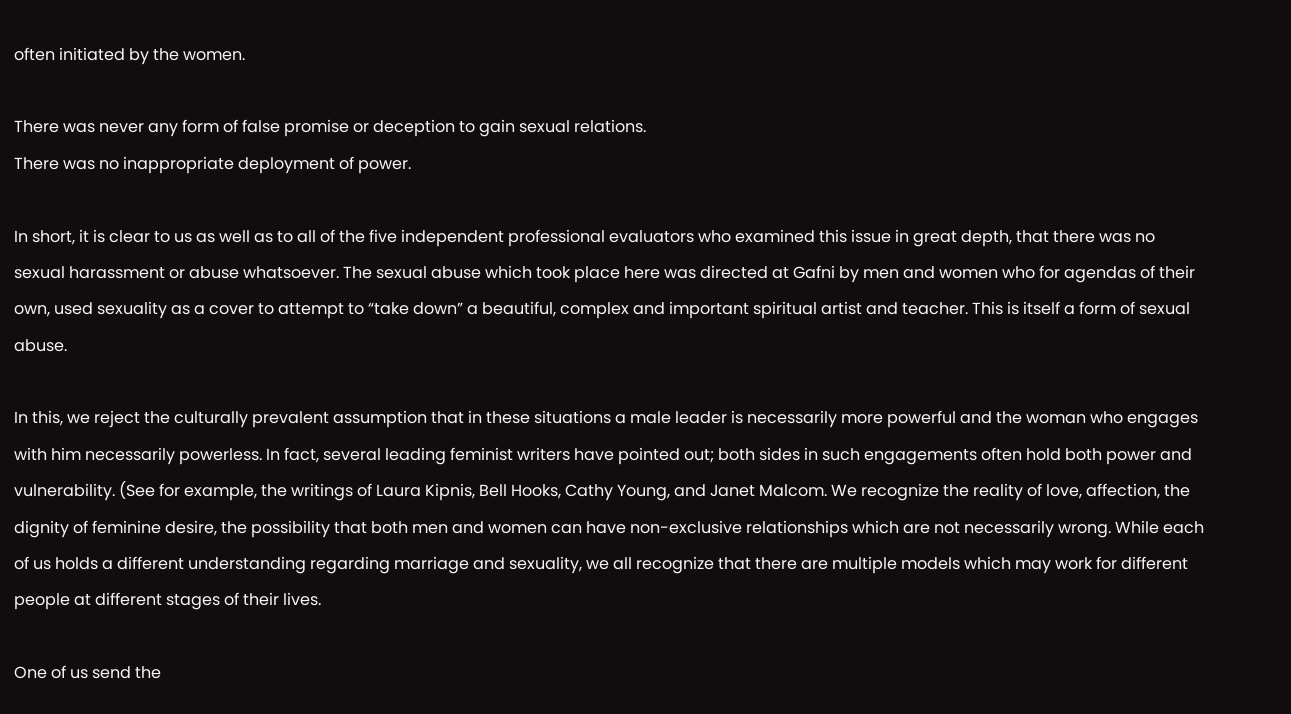often initiated by the women.

There was never any form of false promise or deception to gain sexual relations.
There was no inappropriate deployment of power.

In short, it is clear to us as well as to all of the five independent professional evaluators who examined this issue in great depth, that there was no sexual harassment or abuse whatsoever. The sexual abuse which took place here was directed at Gafni by men and women who for agendas of their own, used sexuality as a cover to attempt to “take down” a beautiful, complex and important spiritual artist and teacher. This is itself a form of sexual abuse.

In this, we reject the culturally prevalent assumption that in these situations a male leader is necessarily more powerful and the woman who engages with him necessarily powerless. In fact, several leading feminist writers have pointed out; both sides in such engagements often hold both power and vulnerability. (See for example, the writings of Laura Kipnis, Bell Hooks, Cathy Young, and Janet Malcom. We recognize the reality of love, affection, the dignity of feminine desire, the possibility that both men and women can have non-exclusive relationships which are not necessarily wrong. While each of us holds a different understanding regarding marriage and sexuality, we all recognize that there are multiple models which may work for different people at different stages of their lives.

One of us send the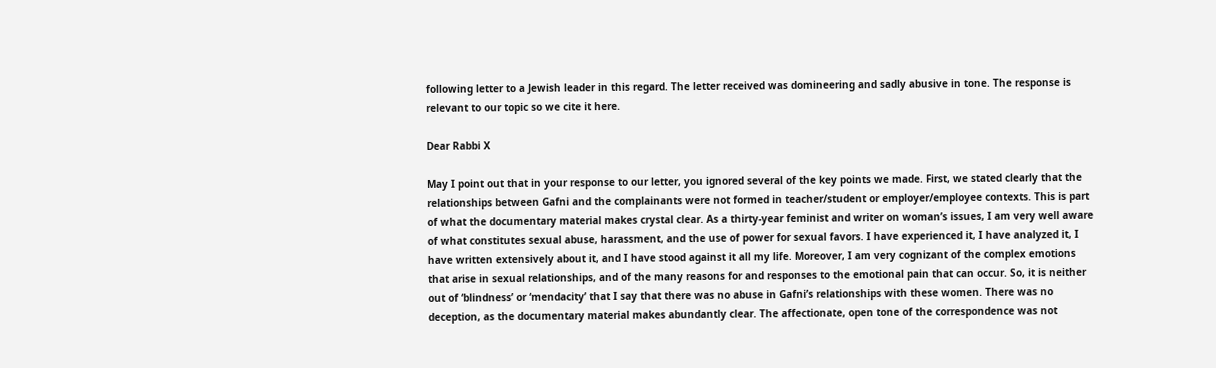following letter to a Jewish leader in this regard. The letter received was domineering and sadly abusive in tone. The response is relevant to our topic so we cite it here.

Dear Rabbi X

May I point out that in your response to our letter, you ignored several of the key points we made. First, we stated clearly that the relationships between Gafni and the complainants were not formed in teacher/student or employer/employee contexts. This is part of what the documentary material makes crystal clear. As a thirty-year feminist and writer on woman’s issues, I am very well aware of what constitutes sexual abuse, harassment, and the use of power for sexual favors. I have experienced it, I have analyzed it, I have written extensively about it, and I have stood against it all my life. Moreover, I am very cognizant of the complex emotions that arise in sexual relationships, and of the many reasons for and responses to the emotional pain that can occur. So, it is neither out of ‘blindness’ or ‘mendacity’ that I say that there was no abuse in Gafni’s relationships with these women. There was no deception, as the documentary material makes abundantly clear. The affectionate, open tone of the correspondence was not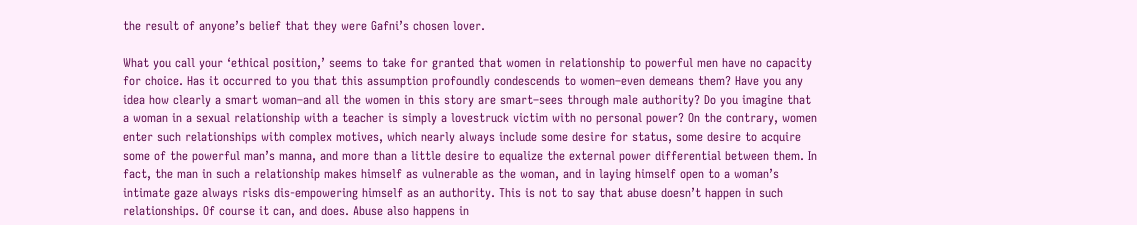the result of anyone’s belief that they were Gafni’s chosen lover.

What you call your ‘ethical position,’ seems to take for granted that women in relationship to powerful men have no capacity for choice. Has it occurred to you that this assumption profoundly condescends to women–even demeans them? Have you any idea how clearly a smart woman–and all the women in this story are smart–sees through male authority? Do you imagine that a woman in a sexual relationship with a teacher is simply a lovestruck victim with no personal power? On the contrary, women enter such relationships with complex motives, which nearly always include some desire for status, some desire to acquire some of the powerful man’s manna, and more than a little desire to equalize the external power differential between them. In fact, the man in such a relationship makes himself as vulnerable as the woman, and in laying himself open to a woman’s intimate gaze always risks dis-empowering himself as an authority. This is not to say that abuse doesn’t happen in such relationships. Of course it can, and does. Abuse also happens in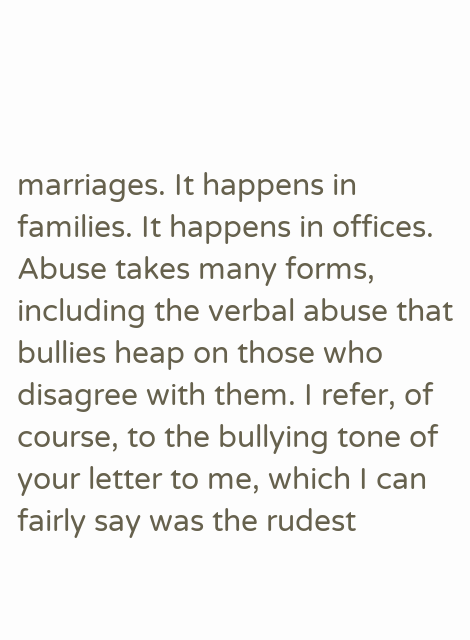marriages. It happens in families. It happens in offices. Abuse takes many forms, including the verbal abuse that bullies heap on those who disagree with them. I refer, of course, to the bullying tone of your letter to me, which I can fairly say was the rudest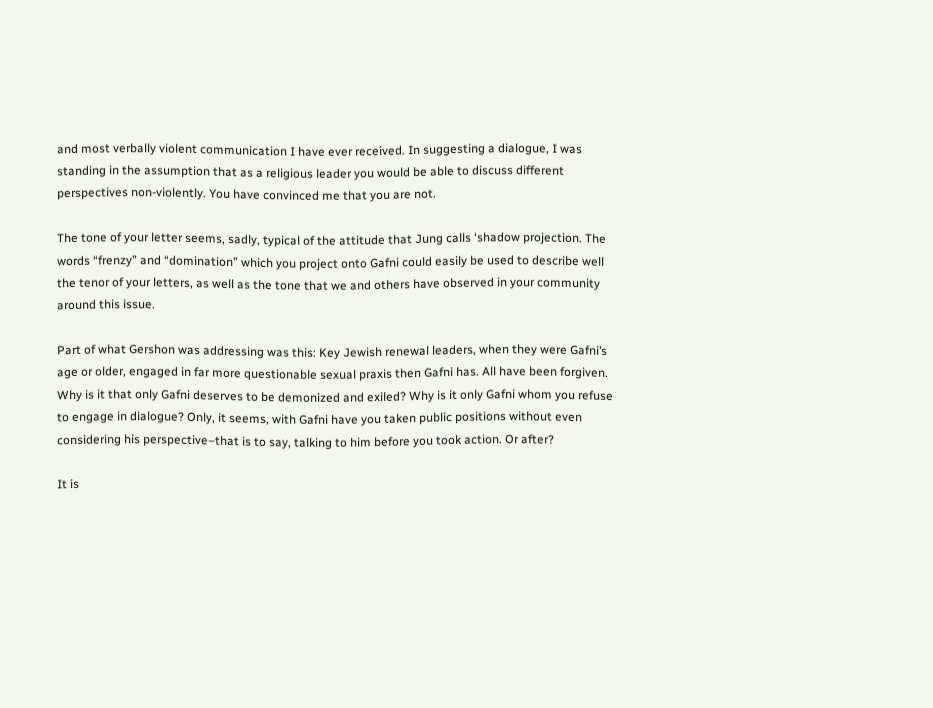and most verbally violent communication I have ever received. In suggesting a dialogue, I was standing in the assumption that as a religious leader you would be able to discuss different perspectives non-violently. You have convinced me that you are not.

The tone of your letter seems, sadly, typical of the attitude that Jung calls ‘shadow projection. The words “frenzy” and “domination” which you project onto Gafni could easily be used to describe well the tenor of your letters, as well as the tone that we and others have observed in your community around this issue.

Part of what Gershon was addressing was this: Key Jewish renewal leaders, when they were Gafni’s age or older, engaged in far more questionable sexual praxis then Gafni has. All have been forgiven. Why is it that only Gafni deserves to be demonized and exiled? Why is it only Gafni whom you refuse to engage in dialogue? Only, it seems, with Gafni have you taken public positions without even considering his perspective–that is to say, talking to him before you took action. Or after?

It is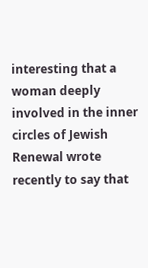interesting that a woman deeply involved in the inner circles of Jewish Renewal wrote recently to say that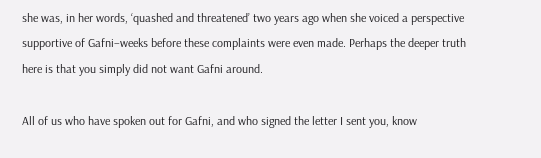she was, in her words, ‘quashed and threatened’ two years ago when she voiced a perspective supportive of Gafni–weeks before these complaints were even made. Perhaps the deeper truth here is that you simply did not want Gafni around.

All of us who have spoken out for Gafni, and who signed the letter I sent you, know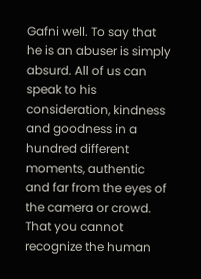Gafni well. To say that he is an abuser is simply absurd. All of us can speak to his consideration, kindness and goodness in a hundred different moments, authentic and far from the eyes of the camera or crowd. That you cannot recognize the human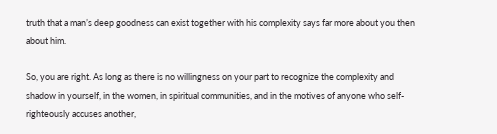truth that a man’s deep goodness can exist together with his complexity says far more about you then about him.

So, you are right. As long as there is no willingness on your part to recognize the complexity and shadow in yourself, in the women, in spiritual communities, and in the motives of anyone who self-righteously accuses another,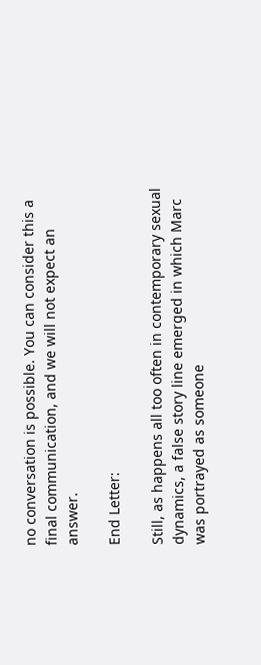no conversation is possible. You can consider this a final communication, and we will not expect an answer.

End Letter:

Still, as happens all too often in contemporary sexual dynamics, a false story line emerged in which Marc was portrayed as someone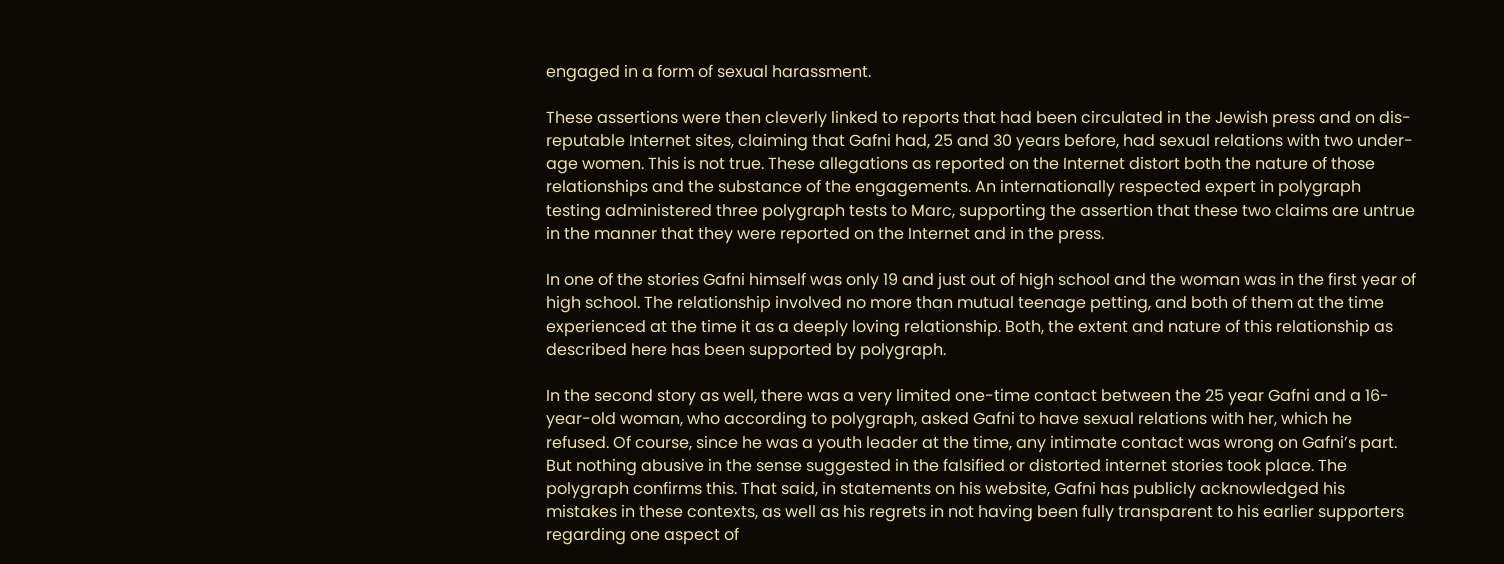engaged in a form of sexual harassment.

These assertions were then cleverly linked to reports that had been circulated in the Jewish press and on dis-reputable Internet sites, claiming that Gafni had, 25 and 30 years before, had sexual relations with two under-age women. This is not true. These allegations as reported on the Internet distort both the nature of those relationships and the substance of the engagements. An internationally respected expert in polygraph testing administered three polygraph tests to Marc, supporting the assertion that these two claims are untrue in the manner that they were reported on the Internet and in the press.

In one of the stories Gafni himself was only 19 and just out of high school and the woman was in the first year of high school. The relationship involved no more than mutual teenage petting, and both of them at the time experienced at the time it as a deeply loving relationship. Both, the extent and nature of this relationship as described here has been supported by polygraph.

In the second story as well, there was a very limited one-time contact between the 25 year Gafni and a 16-year-old woman, who according to polygraph, asked Gafni to have sexual relations with her, which he refused. Of course, since he was a youth leader at the time, any intimate contact was wrong on Gafni’s part. But nothing abusive in the sense suggested in the falsified or distorted internet stories took place. The polygraph confirms this. That said, in statements on his website, Gafni has publicly acknowledged his mistakes in these contexts, as well as his regrets in not having been fully transparent to his earlier supporters regarding one aspect of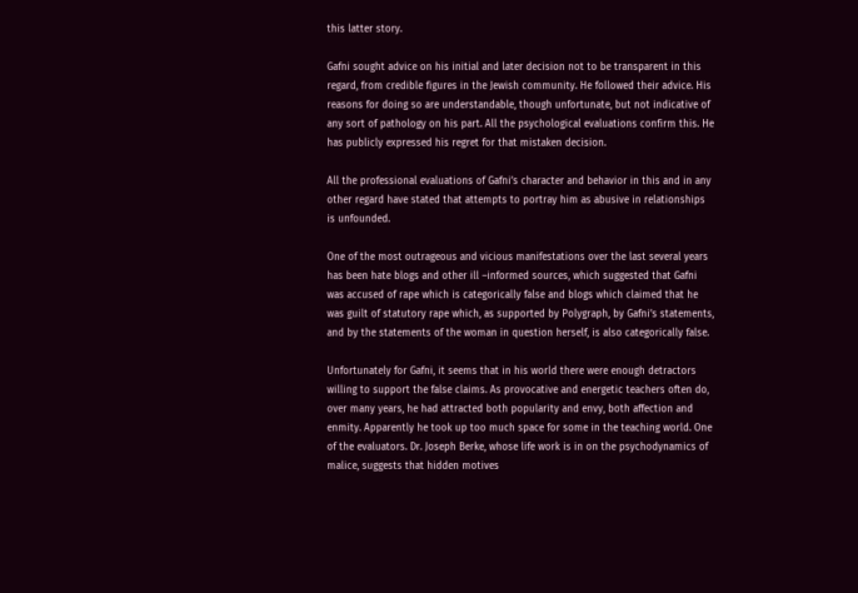this latter story.

Gafni sought advice on his initial and later decision not to be transparent in this regard, from credible figures in the Jewish community. He followed their advice. His reasons for doing so are understandable, though unfortunate, but not indicative of any sort of pathology on his part. All the psychological evaluations confirm this. He has publicly expressed his regret for that mistaken decision.

All the professional evaluations of Gafni’s character and behavior in this and in any other regard have stated that attempts to portray him as abusive in relationships is unfounded.

One of the most outrageous and vicious manifestations over the last several years has been hate blogs and other ill –informed sources, which suggested that Gafni was accused of rape which is categorically false and blogs which claimed that he was guilt of statutory rape which, as supported by Polygraph, by Gafni’s statements, and by the statements of the woman in question herself, is also categorically false.

Unfortunately for Gafni, it seems that in his world there were enough detractors willing to support the false claims. As provocative and energetic teachers often do, over many years, he had attracted both popularity and envy, both affection and enmity. Apparently he took up too much space for some in the teaching world. One of the evaluators. Dr. Joseph Berke, whose life work is in on the psychodynamics of malice, suggests that hidden motives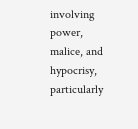involving power, malice, and hypocrisy, particularly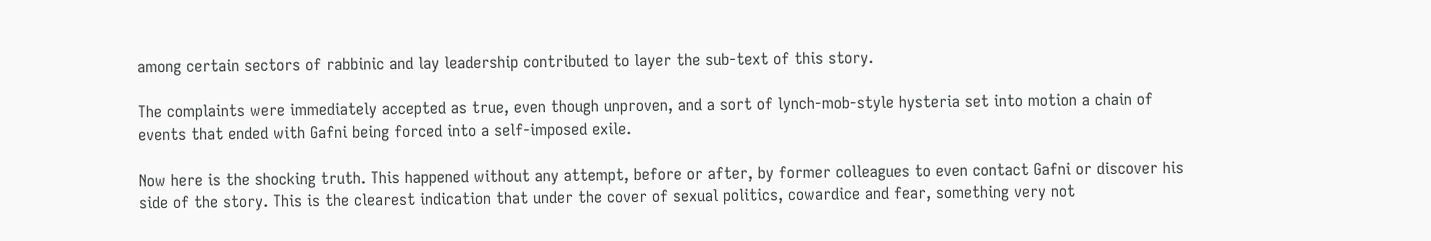among certain sectors of rabbinic and lay leadership contributed to layer the sub-text of this story.

The complaints were immediately accepted as true, even though unproven, and a sort of lynch-mob-style hysteria set into motion a chain of events that ended with Gafni being forced into a self-imposed exile.

Now here is the shocking truth. This happened without any attempt, before or after, by former colleagues to even contact Gafni or discover his side of the story. This is the clearest indication that under the cover of sexual politics, cowardice and fear, something very not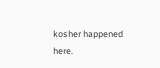kosher happened here.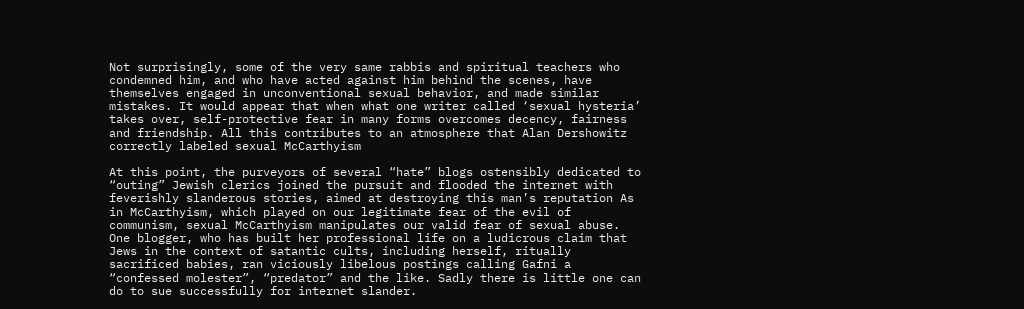Not surprisingly, some of the very same rabbis and spiritual teachers who condemned him, and who have acted against him behind the scenes, have themselves engaged in unconventional sexual behavior, and made similar mistakes. It would appear that when what one writer called ‘sexual hysteria’ takes over, self-protective fear in many forms overcomes decency, fairness and friendship. All this contributes to an atmosphere that Alan Dershowitz correctly labeled sexual McCarthyism

At this point, the purveyors of several “hate” blogs ostensibly dedicated to “outing” Jewish clerics joined the pursuit and flooded the internet with feverishly slanderous stories, aimed at destroying this man’s reputation As in McCarthyism, which played on our legitimate fear of the evil of communism, sexual McCarthyism manipulates our valid fear of sexual abuse. One blogger, who has built her professional life on a ludicrous claim that Jews in the context of satantic cults, including herself, ritually sacrificed babies, ran viciously libelous postings calling Gafni a “confessed molester”, “predator” and the like. Sadly there is little one can do to sue successfully for internet slander.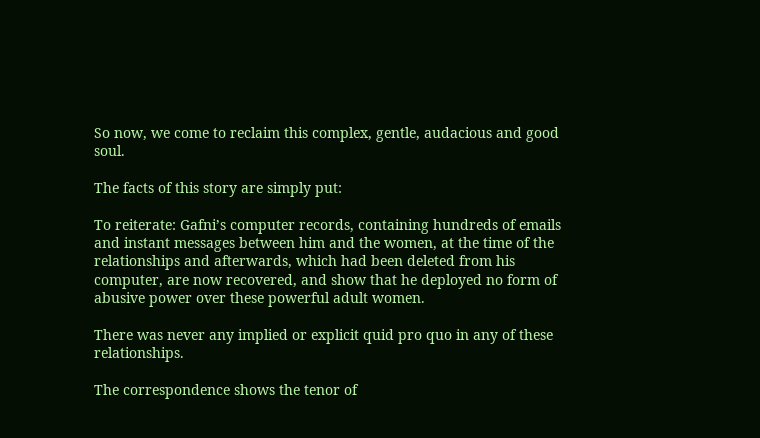So now, we come to reclaim this complex, gentle, audacious and good soul.

The facts of this story are simply put:

To reiterate: Gafni’s computer records, containing hundreds of emails and instant messages between him and the women, at the time of the relationships and afterwards, which had been deleted from his computer, are now recovered, and show that he deployed no form of abusive power over these powerful adult women.

There was never any implied or explicit quid pro quo in any of these relationships.

The correspondence shows the tenor of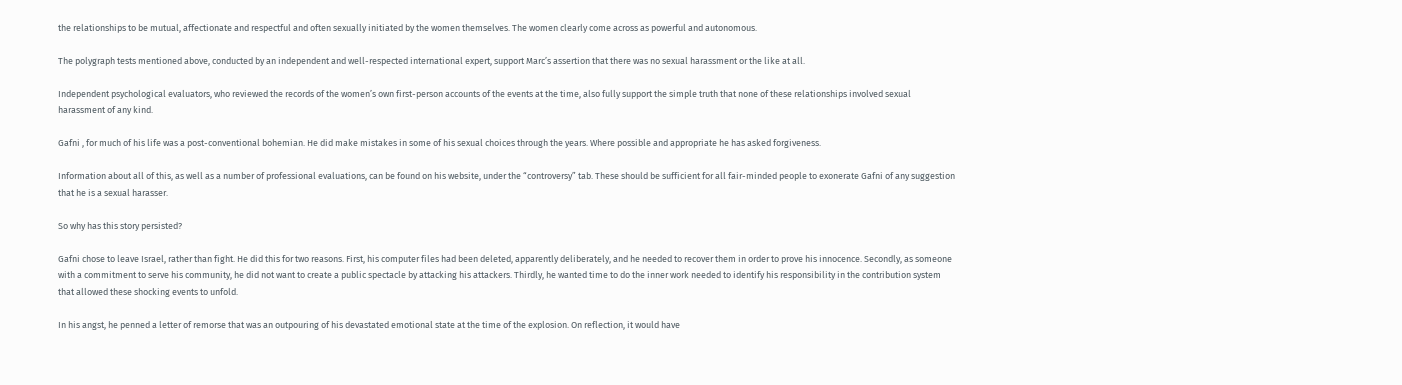the relationships to be mutual, affectionate and respectful and often sexually initiated by the women themselves. The women clearly come across as powerful and autonomous.

The polygraph tests mentioned above, conducted by an independent and well-respected international expert, support Marc’s assertion that there was no sexual harassment or the like at all.

Independent psychological evaluators, who reviewed the records of the women’s own first-person accounts of the events at the time, also fully support the simple truth that none of these relationships involved sexual harassment of any kind.

Gafni , for much of his life was a post-conventional bohemian. He did make mistakes in some of his sexual choices through the years. Where possible and appropriate he has asked forgiveness.

Information about all of this, as well as a number of professional evaluations, can be found on his website, under the “controversy” tab. These should be sufficient for all fair-minded people to exonerate Gafni of any suggestion that he is a sexual harasser.

So why has this story persisted?

Gafni chose to leave Israel, rather than fight. He did this for two reasons. First, his computer files had been deleted, apparently deliberately, and he needed to recover them in order to prove his innocence. Secondly, as someone with a commitment to serve his community, he did not want to create a public spectacle by attacking his attackers. Thirdly, he wanted time to do the inner work needed to identify his responsibility in the contribution system that allowed these shocking events to unfold.

In his angst, he penned a letter of remorse that was an outpouring of his devastated emotional state at the time of the explosion. On reflection, it would have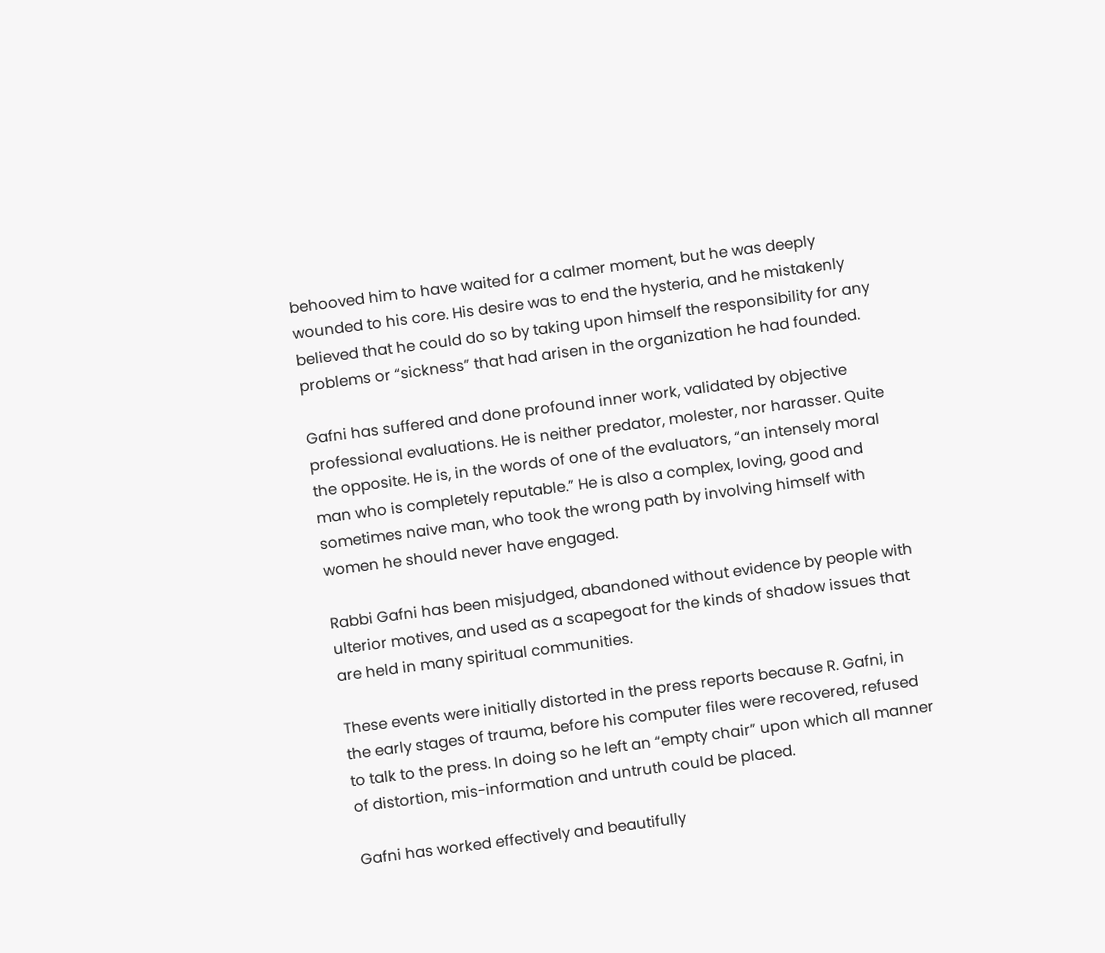behooved him to have waited for a calmer moment, but he was deeply wounded to his core. His desire was to end the hysteria, and he mistakenly believed that he could do so by taking upon himself the responsibility for any problems or “sickness” that had arisen in the organization he had founded.

Gafni has suffered and done profound inner work, validated by objective professional evaluations. He is neither predator, molester, nor harasser. Quite the opposite. He is, in the words of one of the evaluators, “an intensely moral man who is completely reputable.” He is also a complex, loving, good and sometimes naive man, who took the wrong path by involving himself with women he should never have engaged.

Rabbi Gafni has been misjudged, abandoned without evidence by people with ulterior motives, and used as a scapegoat for the kinds of shadow issues that are held in many spiritual communities.

These events were initially distorted in the press reports because R. Gafni, in the early stages of trauma, before his computer files were recovered, refused to talk to the press. In doing so he left an “empty chair” upon which all manner of distortion, mis-information and untruth could be placed.

Gafni has worked effectively and beautifully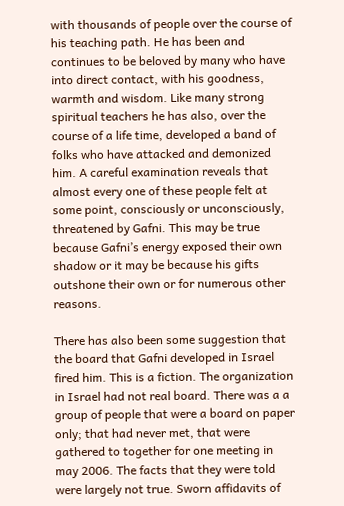with thousands of people over the course of his teaching path. He has been and continues to be beloved by many who have into direct contact, with his goodness, warmth and wisdom. Like many strong spiritual teachers he has also, over the course of a life time, developed a band of folks who have attacked and demonized him. A careful examination reveals that almost every one of these people felt at some point, consciously or unconsciously, threatened by Gafni. This may be true because Gafni’s energy exposed their own shadow or it may be because his gifts outshone their own or for numerous other reasons.

There has also been some suggestion that the board that Gafni developed in Israel fired him. This is a fiction. The organization in Israel had not real board. There was a a group of people that were a board on paper only; that had never met, that were gathered to together for one meeting in may 2006. The facts that they were told were largely not true. Sworn affidavits of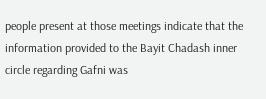people present at those meetings indicate that the information provided to the Bayit Chadash inner circle regarding Gafni was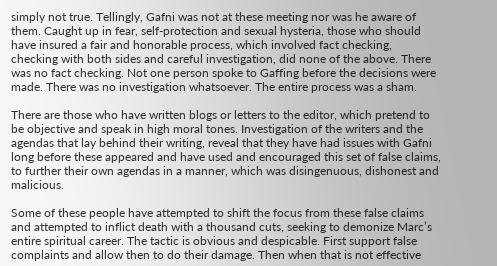simply not true. Tellingly, Gafni was not at these meeting nor was he aware of them. Caught up in fear, self-protection and sexual hysteria, those who should have insured a fair and honorable process, which involved fact checking, checking with both sides and careful investigation, did none of the above. There was no fact checking. Not one person spoke to Gaffing before the decisions were made. There was no investigation whatsoever. The entire process was a sham.

There are those who have written blogs or letters to the editor, which pretend to be objective and speak in high moral tones. Investigation of the writers and the agendas that lay behind their writing, reveal that they have had issues with Gafni long before these appeared and have used and encouraged this set of false claims, to further their own agendas in a manner, which was disingenuous, dishonest and malicious.

Some of these people have attempted to shift the focus from these false claims and attempted to inflict death with a thousand cuts, seeking to demonize Marc’s entire spiritual career. The tactic is obvious and despicable. First support false complaints and allow then to do their damage. Then when that is not effective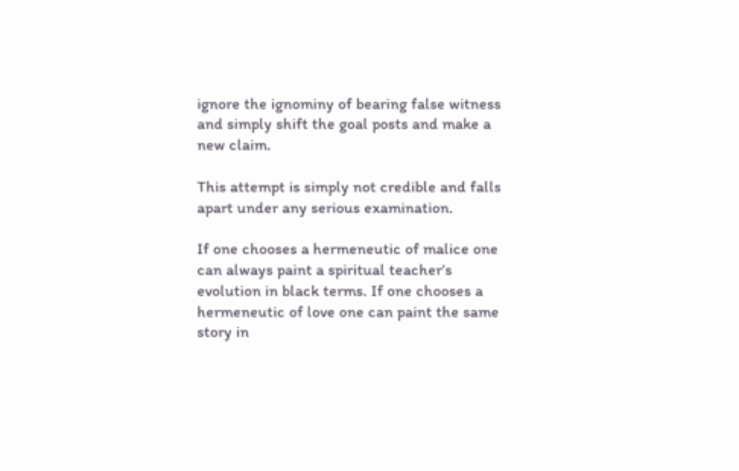ignore the ignominy of bearing false witness and simply shift the goal posts and make a new claim.

This attempt is simply not credible and falls apart under any serious examination.

If one chooses a hermeneutic of malice one can always paint a spiritual teacher’s evolution in black terms. If one chooses a hermeneutic of love one can paint the same story in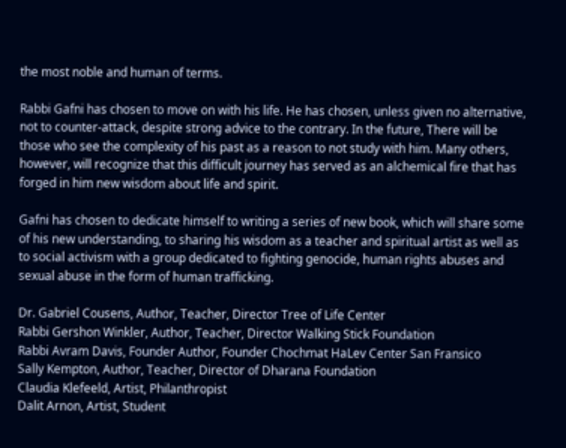the most noble and human of terms.

Rabbi Gafni has chosen to move on with his life. He has chosen, unless given no alternative, not to counter-attack, despite strong advice to the contrary. In the future, There will be those who see the complexity of his past as a reason to not study with him. Many others, however, will recognize that this difficult journey has served as an alchemical fire that has forged in him new wisdom about life and spirit.

Gafni has chosen to dedicate himself to writing a series of new book, which will share some of his new understanding, to sharing his wisdom as a teacher and spiritual artist as well as to social activism with a group dedicated to fighting genocide, human rights abuses and sexual abuse in the form of human trafficking.

Dr. Gabriel Cousens, Author, Teacher, Director Tree of Life Center
Rabbi Gershon Winkler, Author, Teacher, Director Walking Stick Foundation
Rabbi Avram Davis, Founder Author, Founder Chochmat HaLev Center San Fransico
Sally Kempton, Author, Teacher, Director of Dharana Foundation
Claudia Klefeeld, Artist, Philanthropist
Dalit Arnon, Artist, Student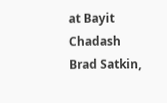at Bayit Chadash
Brad Satkin,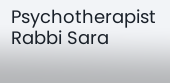Psychotherapist
Rabbi Sara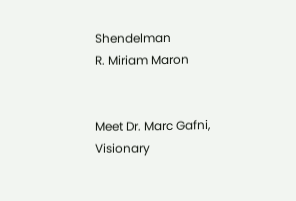Shendelman
R. Miriam Maron


Meet Dr. Marc Gafni, Visionary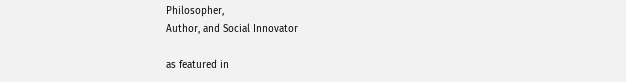Philosopher,
Author, and Social Innovator

as featured in